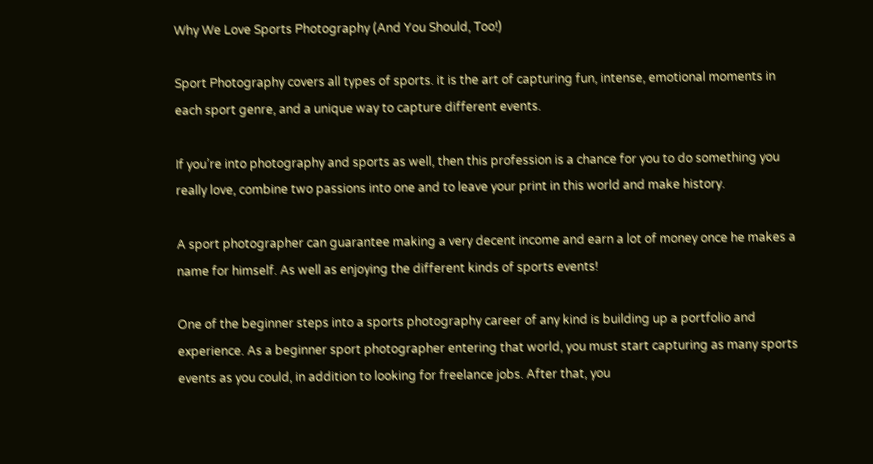Why We Love Sports Photography (And You Should, Too!)

Sport Photography covers all types of sports. it is the art of capturing fun, intense, emotional moments in each sport genre, and a unique way to capture different events.

If you’re into photography and sports as well, then this profession is a chance for you to do something you really love, combine two passions into one and to leave your print in this world and make history.

A sport photographer can guarantee making a very decent income and earn a lot of money once he makes a name for himself. As well as enjoying the different kinds of sports events!

One of the beginner steps into a sports photography career of any kind is building up a portfolio and experience. As a beginner sport photographer entering that world, you must start capturing as many sports events as you could, in addition to looking for freelance jobs. After that, you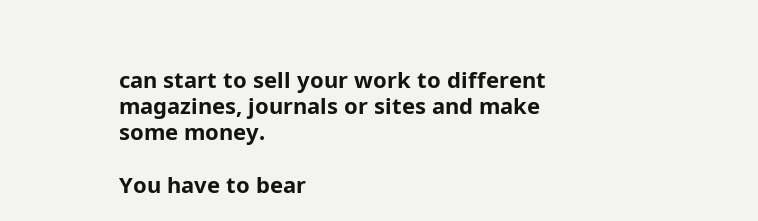can start to sell your work to different magazines, journals or sites and make some money.

You have to bear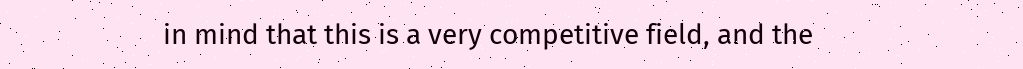in mind that this is a very competitive field, and the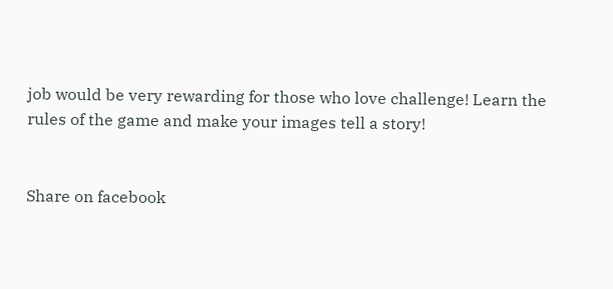job would be very rewarding for those who love challenge! Learn the rules of the game and make your images tell a story!


Share on facebook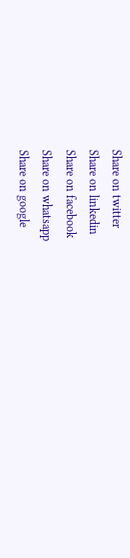Share on twitter
Share on linkedin
Share on facebook
Share on whatsapp
Share on google